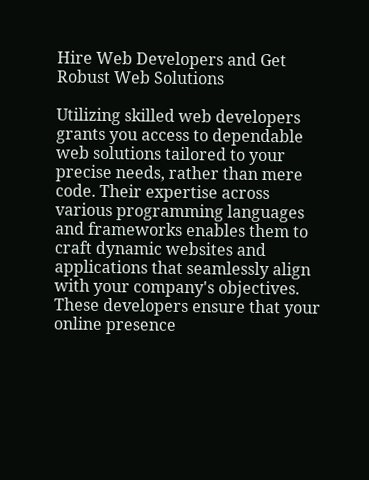Hire Web Developers and Get Robust Web Solutions

Utilizing skilled web developers grants you access to dependable web solutions tailored to your precise needs, rather than mere code. Their expertise across various programming languages and frameworks enables them to craft dynamic websites and applications that seamlessly align with your company's objectives. These developers ensure that your online presence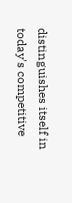distinguishes itself in today's competitive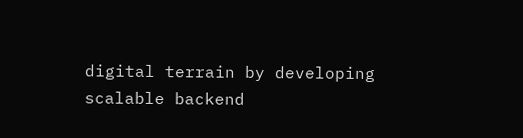digital terrain by developing scalable backend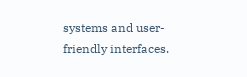systems and user-friendly interfaces.